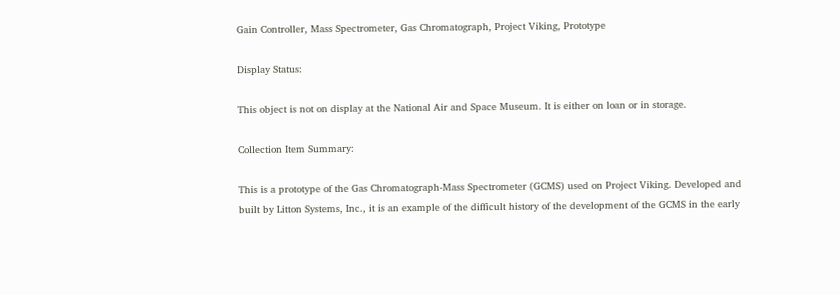Gain Controller, Mass Spectrometer, Gas Chromatograph, Project Viking, Prototype

Display Status:

This object is not on display at the National Air and Space Museum. It is either on loan or in storage.

Collection Item Summary:

This is a prototype of the Gas Chromatograph-Mass Spectrometer (GCMS) used on Project Viking. Developed and built by Litton Systems, Inc., it is an example of the difficult history of the development of the GCMS in the early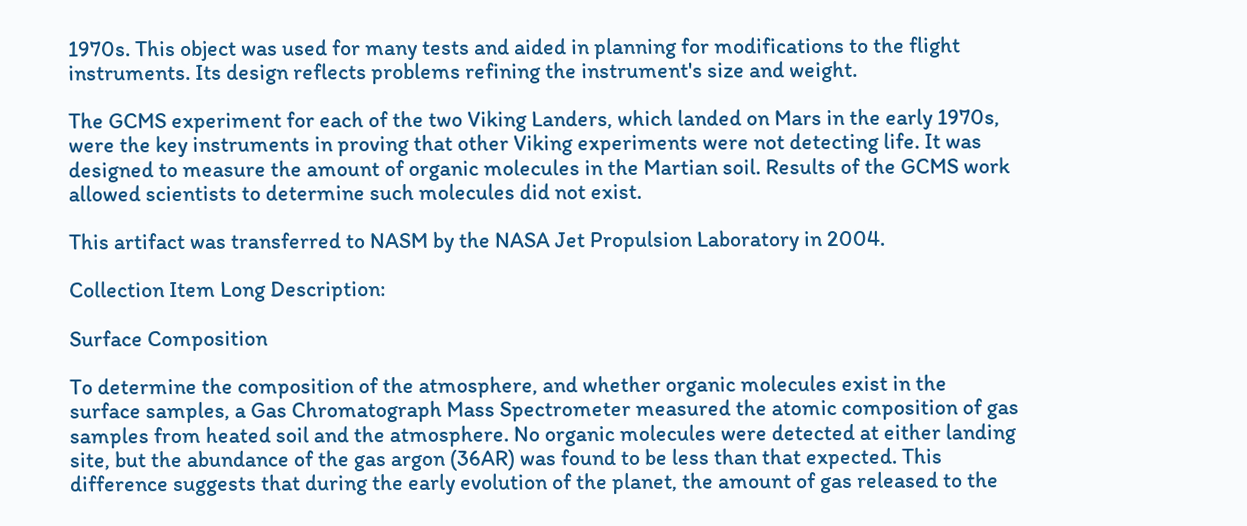1970s. This object was used for many tests and aided in planning for modifications to the flight instruments. Its design reflects problems refining the instrument's size and weight.

The GCMS experiment for each of the two Viking Landers, which landed on Mars in the early 1970s, were the key instruments in proving that other Viking experiments were not detecting life. It was designed to measure the amount of organic molecules in the Martian soil. Results of the GCMS work allowed scientists to determine such molecules did not exist.

This artifact was transferred to NASM by the NASA Jet Propulsion Laboratory in 2004.

Collection Item Long Description:

Surface Composition

To determine the composition of the atmosphere, and whether organic molecules exist in the surface samples, a Gas Chromatograph Mass Spectrometer measured the atomic composition of gas samples from heated soil and the atmosphere. No organic molecules were detected at either landing site, but the abundance of the gas argon (36AR) was found to be less than that expected. This difference suggests that during the early evolution of the planet, the amount of gas released to the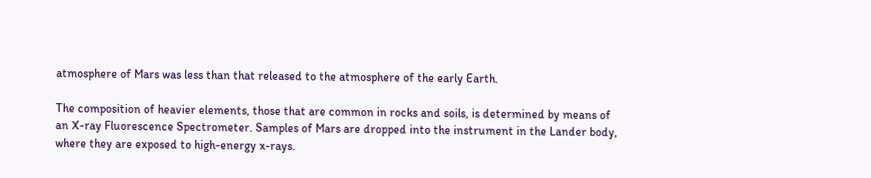atmosphere of Mars was less than that released to the atmosphere of the early Earth.

The composition of heavier elements, those that are common in rocks and soils, is determined by means of an X-ray Fluorescence Spectrometer. Samples of Mars are dropped into the instrument in the Lander body, where they are exposed to high-energy x-rays.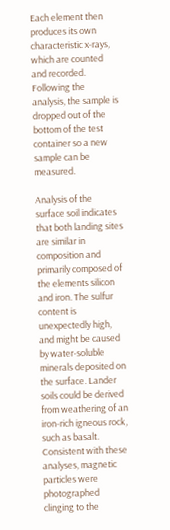Each element then produces its own characteristic x-rays, which are counted and recorded. Following the analysis, the sample is dropped out of the bottom of the test container so a new sample can be measured.

Analysis of the surface soil indicates that both landing sites are similar in composition and primarily composed of the elements silicon and iron. The sulfur content is unexpectedly high, and might be caused by water-soluble minerals deposited on the surface. Lander soils could be derived from weathering of an iron-rich igneous rock, such as basalt. Consistent with these analyses, magnetic particles were photographed clinging to the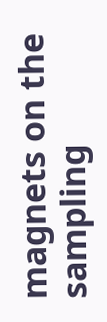magnets on the sampling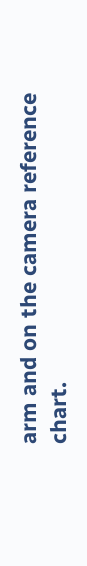arm and on the camera reference chart.